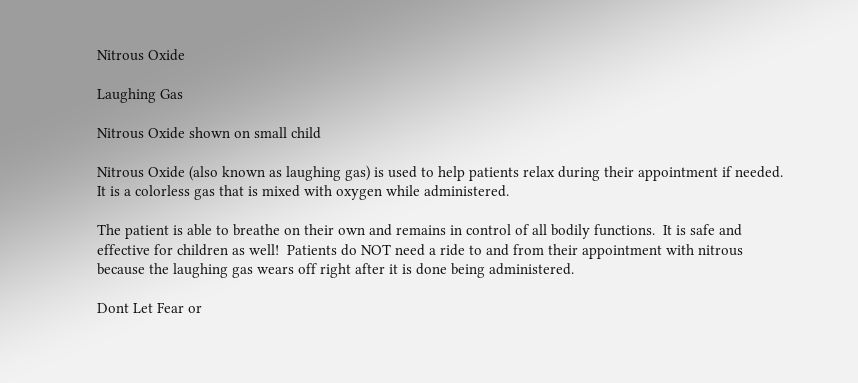Nitrous Oxide

Laughing Gas

Nitrous Oxide shown on small child

Nitrous Oxide (also known as laughing gas) is used to help patients relax during their appointment if needed.  It is a colorless gas that is mixed with oxygen while administered.

The patient is able to breathe on their own and remains in control of all bodily functions.  It is safe and effective for children as well!  Patients do NOT need a ride to and from their appointment with nitrous because the laughing gas wears off right after it is done being administered.

Dont Let Fear or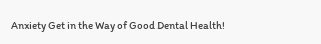Anxiety Get in the Way of Good Dental Health!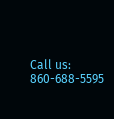Call us: 860-688-5595